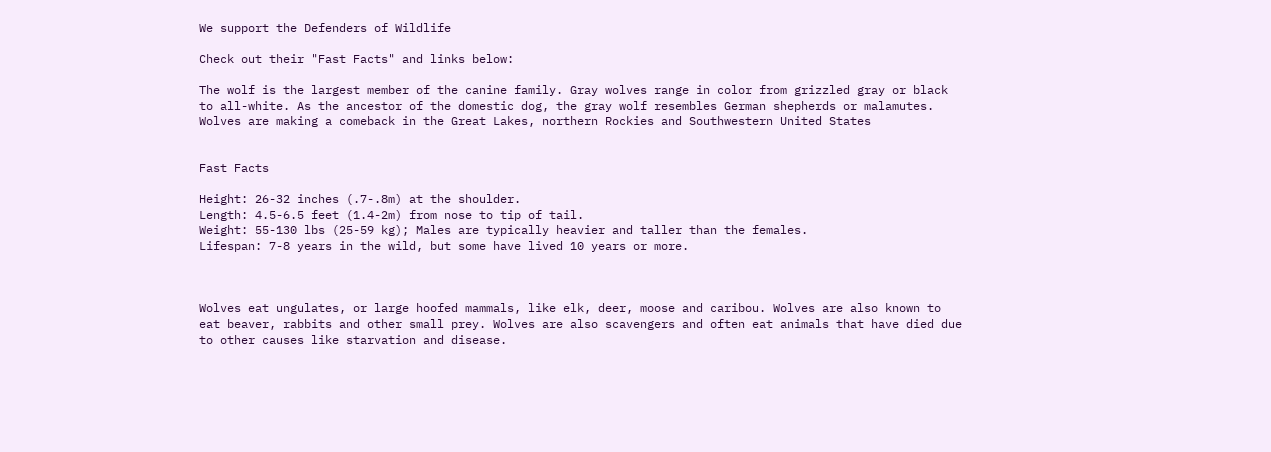We support the Defenders of Wildlife

Check out their "Fast Facts" and links below:

The wolf is the largest member of the canine family. Gray wolves range in color from grizzled gray or black to all-white. As the ancestor of the domestic dog, the gray wolf resembles German shepherds or malamutes. Wolves are making a comeback in the Great Lakes, northern Rockies and Southwestern United States


Fast Facts

Height: 26-32 inches (.7-.8m) at the shoulder.
Length: 4.5-6.5 feet (1.4-2m) from nose to tip of tail.
Weight: 55-130 lbs (25-59 kg); Males are typically heavier and taller than the females.
Lifespan: 7-8 years in the wild, but some have lived 10 years or more.



Wolves eat ungulates, or large hoofed mammals, like elk, deer, moose and caribou. Wolves are also known to eat beaver, rabbits and other small prey. Wolves are also scavengers and often eat animals that have died due to other causes like starvation and disease.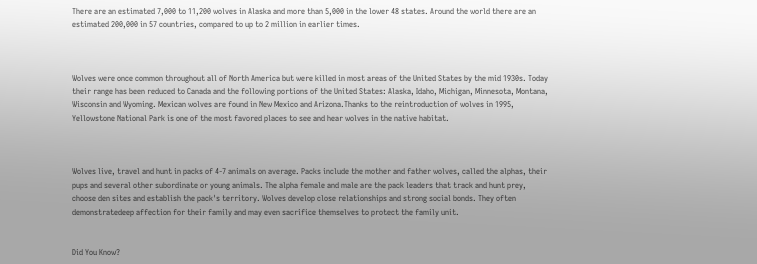There are an estimated 7,000 to 11,200 wolves in Alaska and more than 5,000 in the lower 48 states. Around the world there are an estimated 200,000 in 57 countries, compared to up to 2 million in earlier times.



Wolves were once common throughout all of North America but were killed in most areas of the United States by the mid 1930s. Today their range has been reduced to Canada and the following portions of the United States: Alaska, Idaho, Michigan, Minnesota, Montana, Wisconsin and Wyoming. Mexican wolves are found in New Mexico and Arizona.Thanks to the reintroduction of wolves in 1995, Yellowstone National Park is one of the most favored places to see and hear wolves in the native habitat.



Wolves live, travel and hunt in packs of 4-7 animals on average. Packs include the mother and father wolves, called the alphas, their pups and several other subordinate or young animals. The alpha female and male are the pack leaders that track and hunt prey, choose den sites and establish the pack's territory. Wolves develop close relationships and strong social bonds. They often demonstratedeep affection for their family and may even sacrifice themselves to protect the family unit.


Did You Know?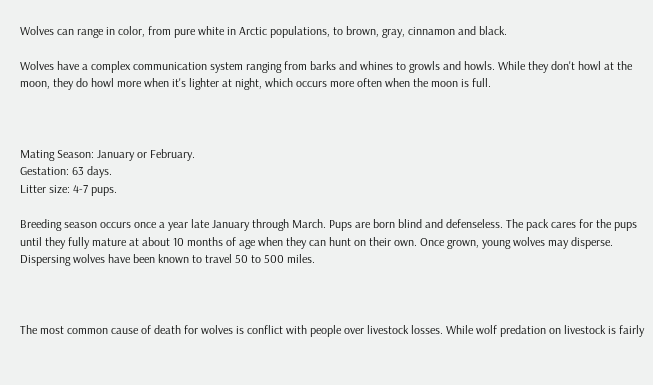Wolves can range in color, from pure white in Arctic populations, to brown, gray, cinnamon and black.

Wolves have a complex communication system ranging from barks and whines to growls and howls. While they don't howl at the moon, they do howl more when it's lighter at night, which occurs more often when the moon is full.



Mating Season: January or February.
Gestation: 63 days.
Litter size: 4-7 pups.

Breeding season occurs once a year late January through March. Pups are born blind and defenseless. The pack cares for the pups until they fully mature at about 10 months of age when they can hunt on their own. Once grown, young wolves may disperse. Dispersing wolves have been known to travel 50 to 500 miles.



The most common cause of death for wolves is conflict with people over livestock losses. While wolf predation on livestock is fairly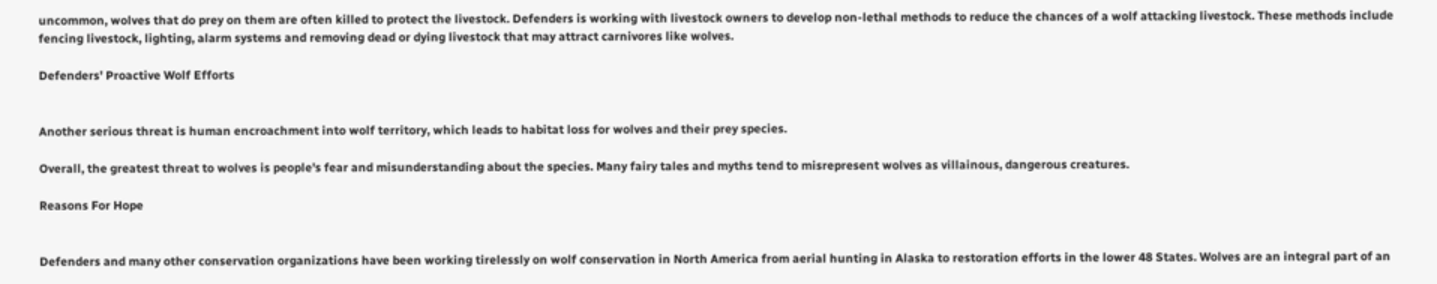uncommon, wolves that do prey on them are often killed to protect the livestock. Defenders is working with livestock owners to develop non-lethal methods to reduce the chances of a wolf attacking livestock. These methods include fencing livestock, lighting, alarm systems and removing dead or dying livestock that may attract carnivores like wolves.

Defenders' Proactive Wolf Efforts


Another serious threat is human encroachment into wolf territory, which leads to habitat loss for wolves and their prey species.

Overall, the greatest threat to wolves is people's fear and misunderstanding about the species. Many fairy tales and myths tend to misrepresent wolves as villainous, dangerous creatures.

Reasons For Hope


Defenders and many other conservation organizations have been working tirelessly on wolf conservation in North America from aerial hunting in Alaska to restoration efforts in the lower 48 States. Wolves are an integral part of an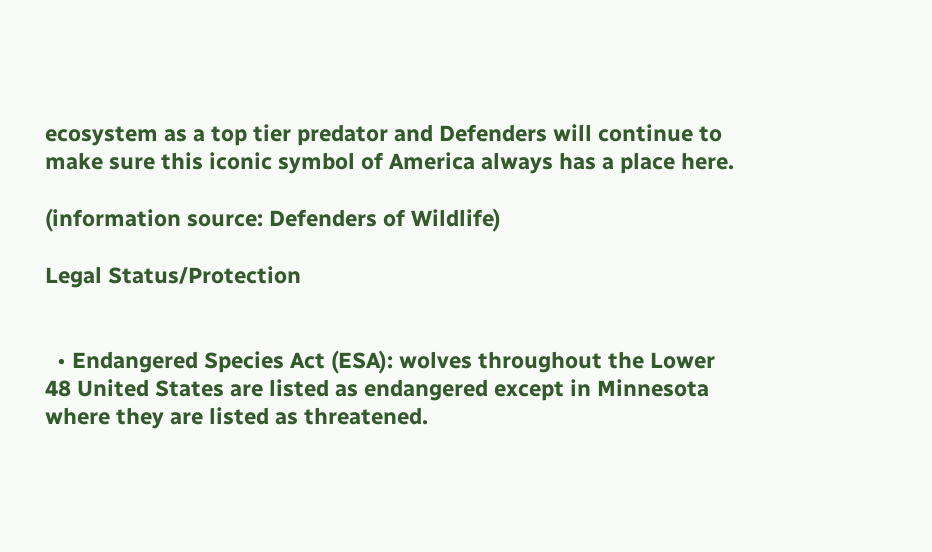ecosystem as a top tier predator and Defenders will continue to make sure this iconic symbol of America always has a place here.

(information source: Defenders of Wildlife)

Legal Status/Protection


  • Endangered Species Act (ESA): wolves throughout the Lower 48 United States are listed as endangered except in Minnesota where they are listed as threatened.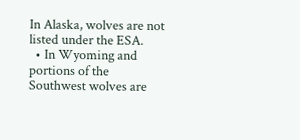In Alaska, wolves are not listed under the ESA.
  • In Wyoming and portions of the Southwest wolves are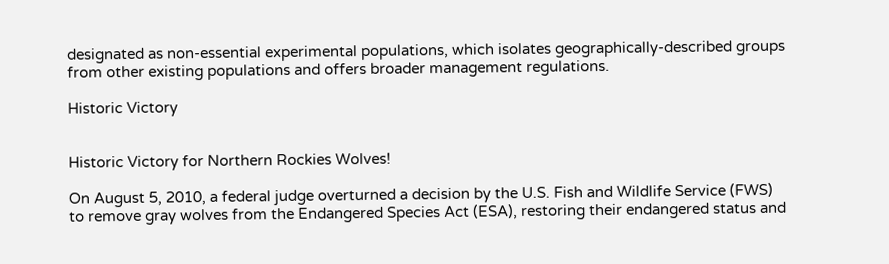designated as non-essential experimental populations, which isolates geographically-described groups from other existing populations and offers broader management regulations.

Historic Victory


Historic Victory for Northern Rockies Wolves!

On August 5, 2010, a federal judge overturned a decision by the U.S. Fish and Wildlife Service (FWS) to remove gray wolves from the Endangered Species Act (ESA), restoring their endangered status and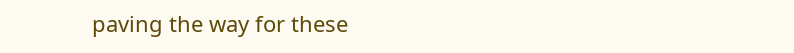paving the way for these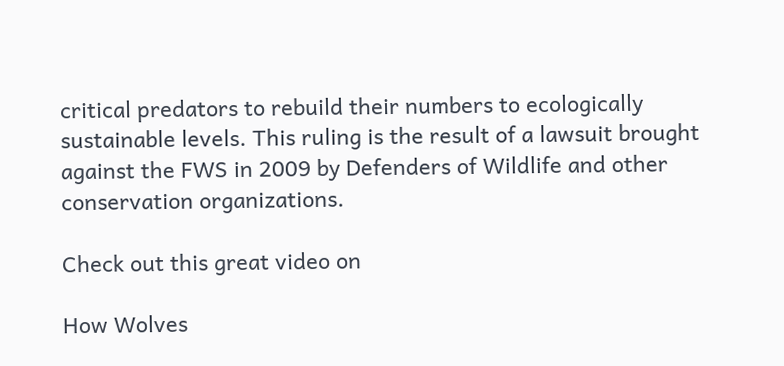critical predators to rebuild their numbers to ecologically sustainable levels. This ruling is the result of a lawsuit brought against the FWS in 2009 by Defenders of Wildlife and other conservation organizations.

Check out this great video on

How Wolves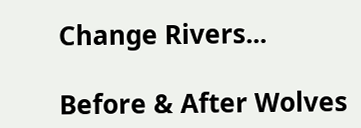Change Rivers...

Before & After Wolves